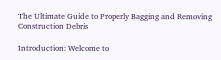The Ultimate Guide to Properly Bagging and Removing Construction Debris

Introduction: Welcome to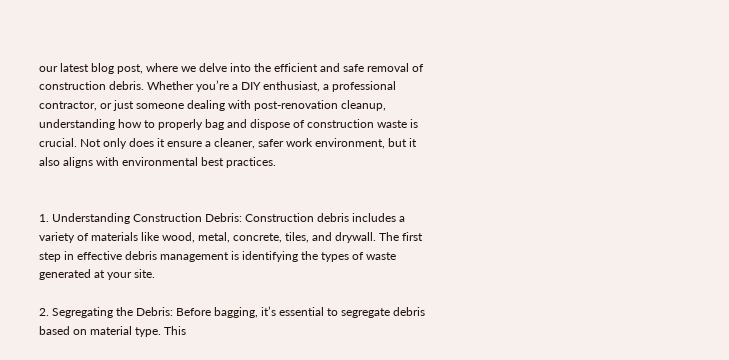our latest blog post, where we delve into the efficient and safe removal of construction debris. Whether you’re a DIY enthusiast, a professional contractor, or just someone dealing with post-renovation cleanup, understanding how to properly bag and dispose of construction waste is crucial. Not only does it ensure a cleaner, safer work environment, but it also aligns with environmental best practices.


1. Understanding Construction Debris: Construction debris includes a variety of materials like wood, metal, concrete, tiles, and drywall. The first step in effective debris management is identifying the types of waste generated at your site.

2. Segregating the Debris: Before bagging, it’s essential to segregate debris based on material type. This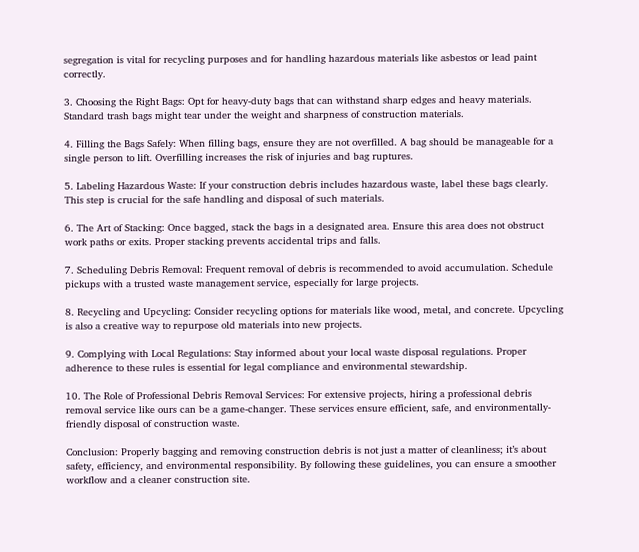segregation is vital for recycling purposes and for handling hazardous materials like asbestos or lead paint correctly.

3. Choosing the Right Bags: Opt for heavy-duty bags that can withstand sharp edges and heavy materials. Standard trash bags might tear under the weight and sharpness of construction materials.

4. Filling the Bags Safely: When filling bags, ensure they are not overfilled. A bag should be manageable for a single person to lift. Overfilling increases the risk of injuries and bag ruptures.

5. Labeling Hazardous Waste: If your construction debris includes hazardous waste, label these bags clearly. This step is crucial for the safe handling and disposal of such materials.

6. The Art of Stacking: Once bagged, stack the bags in a designated area. Ensure this area does not obstruct work paths or exits. Proper stacking prevents accidental trips and falls.

7. Scheduling Debris Removal: Frequent removal of debris is recommended to avoid accumulation. Schedule pickups with a trusted waste management service, especially for large projects.

8. Recycling and Upcycling: Consider recycling options for materials like wood, metal, and concrete. Upcycling is also a creative way to repurpose old materials into new projects.

9. Complying with Local Regulations: Stay informed about your local waste disposal regulations. Proper adherence to these rules is essential for legal compliance and environmental stewardship.

10. The Role of Professional Debris Removal Services: For extensive projects, hiring a professional debris removal service like ours can be a game-changer. These services ensure efficient, safe, and environmentally-friendly disposal of construction waste.

Conclusion: Properly bagging and removing construction debris is not just a matter of cleanliness; it’s about safety, efficiency, and environmental responsibility. By following these guidelines, you can ensure a smoother workflow and a cleaner construction site.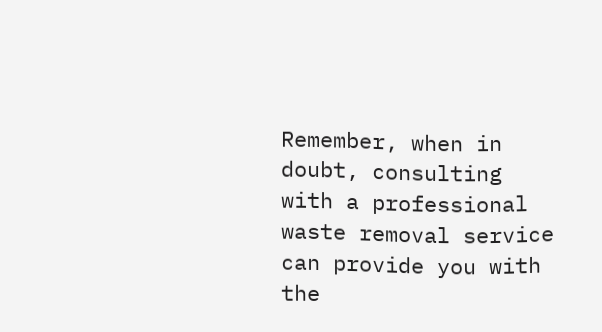Remember, when in doubt, consulting with a professional waste removal service can provide you with the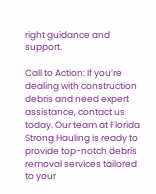right guidance and support.

Call to Action: If you’re dealing with construction debris and need expert assistance, contact us today. Our team at Florida Strong Hauling is ready to provide top-notch debris removal services tailored to your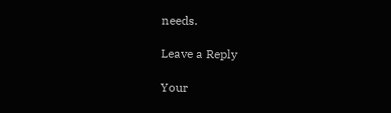needs.

Leave a Reply

Your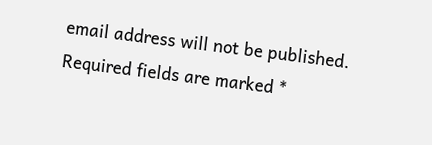email address will not be published. Required fields are marked *